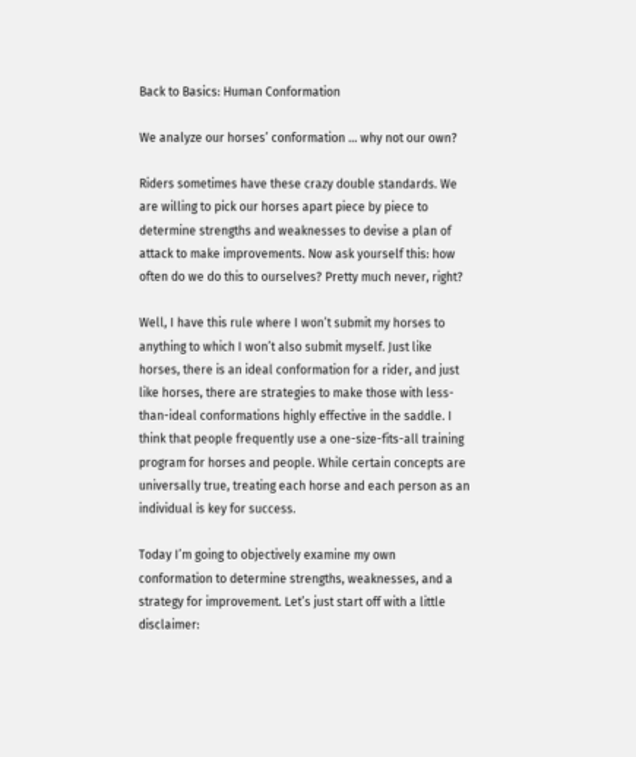Back to Basics: Human Conformation

We analyze our horses’ conformation … why not our own?

Riders sometimes have these crazy double standards. We are willing to pick our horses apart piece by piece to determine strengths and weaknesses to devise a plan of attack to make improvements. Now ask yourself this: how often do we do this to ourselves? Pretty much never, right?

Well, I have this rule where I won’t submit my horses to anything to which I won’t also submit myself. Just like horses, there is an ideal conformation for a rider, and just like horses, there are strategies to make those with less-than-ideal conformations highly effective in the saddle. I think that people frequently use a one-size-fits-all training program for horses and people. While certain concepts are universally true, treating each horse and each person as an individual is key for success.

Today I’m going to objectively examine my own conformation to determine strengths, weaknesses, and a strategy for improvement. Let’s just start off with a little disclaimer: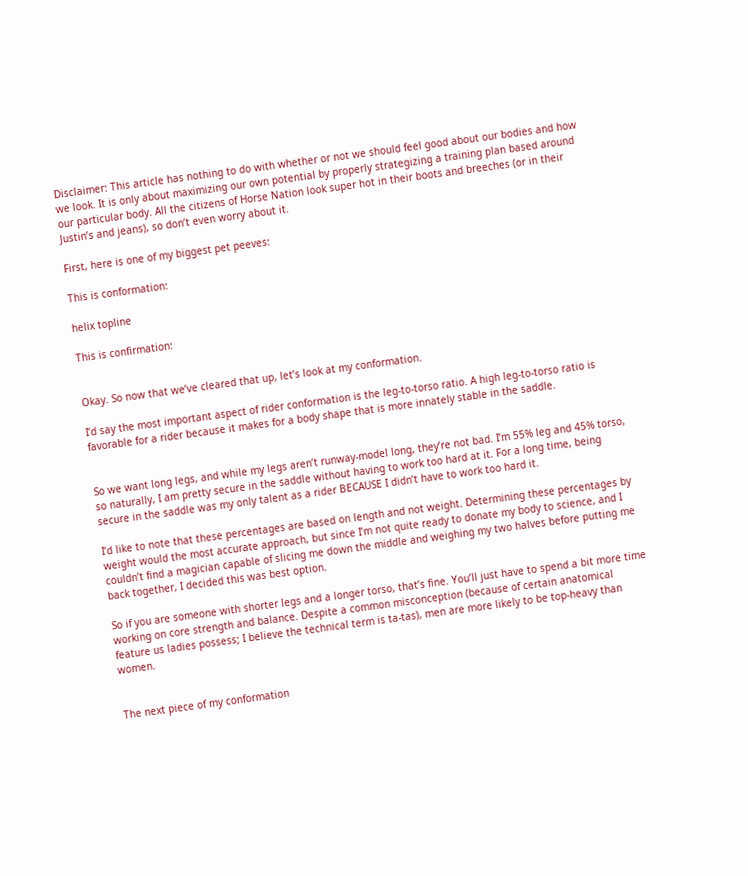Disclaimer: This article has nothing to do with whether or not we should feel good about our bodies and how we look. It is only about maximizing our own potential by properly strategizing a training plan based around our particular body. All the citizens of Horse Nation look super hot in their boots and breeches (or in their Justin’s and jeans), so don’t even worry about it.

First, here is one of my biggest pet peeves:

This is conformation:

helix topline

This is confirmation:


Okay. So now that we’ve cleared that up, let’s look at my conformation.

I’d say the most important aspect of rider conformation is the leg-to-torso ratio. A high leg-to-torso ratio is favorable for a rider because it makes for a body shape that is more innately stable in the saddle.


So we want long legs, and while my legs aren’t runway-model long, they’re not bad. I’m 55% leg and 45% torso, so naturally, I am pretty secure in the saddle without having to work too hard at it. For a long time, being secure in the saddle was my only talent as a rider BECAUSE I didn’t have to work too hard it.

I’d like to note that these percentages are based on length and not weight. Determining these percentages by weight would the most accurate approach, but since I’m not quite ready to donate my body to science, and I couldn’t find a magician capable of slicing me down the middle and weighing my two halves before putting me back together, I decided this was best option.

So if you are someone with shorter legs and a longer torso, that’s fine. You’ll just have to spend a bit more time working on core strength and balance. Despite a common misconception (because of certain anatomical feature us ladies possess; I believe the technical term is ta-tas), men are more likely to be top-heavy than women.


The next piece of my conformation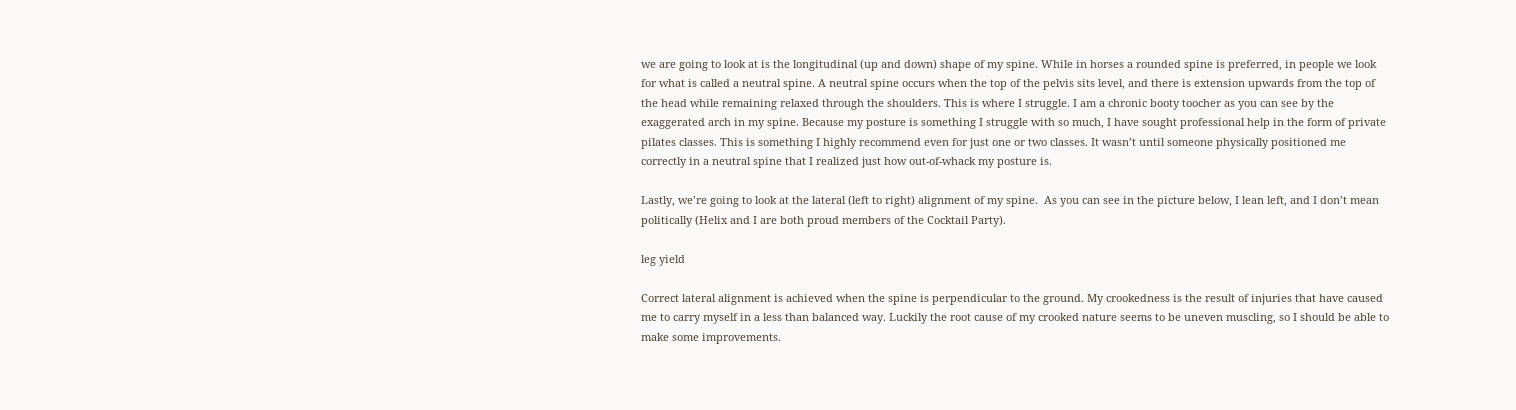we are going to look at is the longitudinal (up and down) shape of my spine. While in horses a rounded spine is preferred, in people we look for what is called a neutral spine. A neutral spine occurs when the top of the pelvis sits level, and there is extension upwards from the top of the head while remaining relaxed through the shoulders. This is where I struggle. I am a chronic booty toocher as you can see by the exaggerated arch in my spine. Because my posture is something I struggle with so much, I have sought professional help in the form of private pilates classes. This is something I highly recommend even for just one or two classes. It wasn’t until someone physically positioned me correctly in a neutral spine that I realized just how out-of-whack my posture is.

Lastly, we’re going to look at the lateral (left to right) alignment of my spine.  As you can see in the picture below, I lean left, and I don’t mean politically (Helix and I are both proud members of the Cocktail Party).

leg yield

Correct lateral alignment is achieved when the spine is perpendicular to the ground. My crookedness is the result of injuries that have caused me to carry myself in a less than balanced way. Luckily the root cause of my crooked nature seems to be uneven muscling, so I should be able to make some improvements.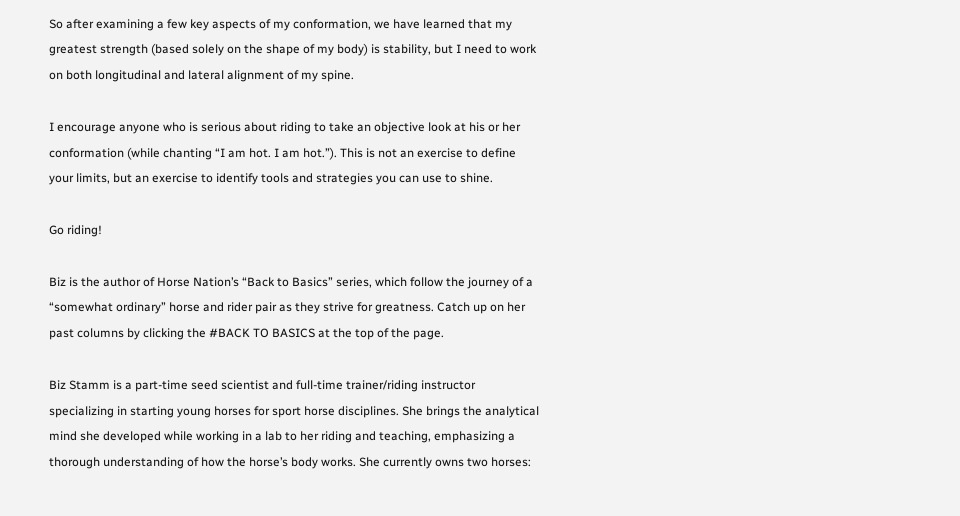So after examining a few key aspects of my conformation, we have learned that my greatest strength (based solely on the shape of my body) is stability, but I need to work on both longitudinal and lateral alignment of my spine.

I encourage anyone who is serious about riding to take an objective look at his or her conformation (while chanting “I am hot. I am hot.”). This is not an exercise to define your limits, but an exercise to identify tools and strategies you can use to shine.

Go riding!

Biz is the author of Horse Nation’s “Back to Basics” series, which follow the journey of a “somewhat ordinary” horse and rider pair as they strive for greatness. Catch up on her past columns by clicking the #BACK TO BASICS at the top of the page.

Biz Stamm is a part-time seed scientist and full-time trainer/riding instructor specializing in starting young horses for sport horse disciplines. She brings the analytical mind she developed while working in a lab to her riding and teaching, emphasizing a thorough understanding of how the horse’s body works. She currently owns two horses: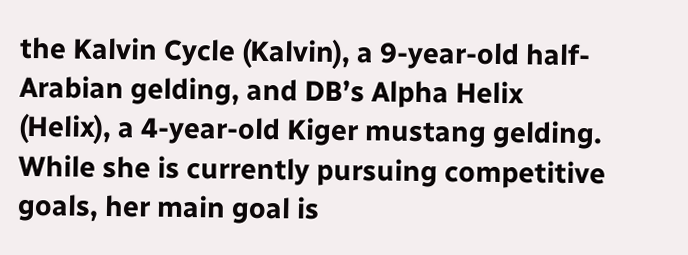the Kalvin Cycle (Kalvin), a 9-year-old half-Arabian gelding, and DB’s Alpha Helix (Helix), a 4-year-old Kiger mustang gelding. While she is currently pursuing competitive goals, her main goal is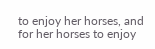to enjoy her horses, and for her horses to enjoy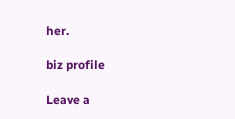her.

biz profile

Leave a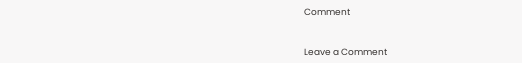Comment


Leave a Comment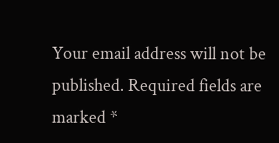Your email address will not be published. Required fields are marked *